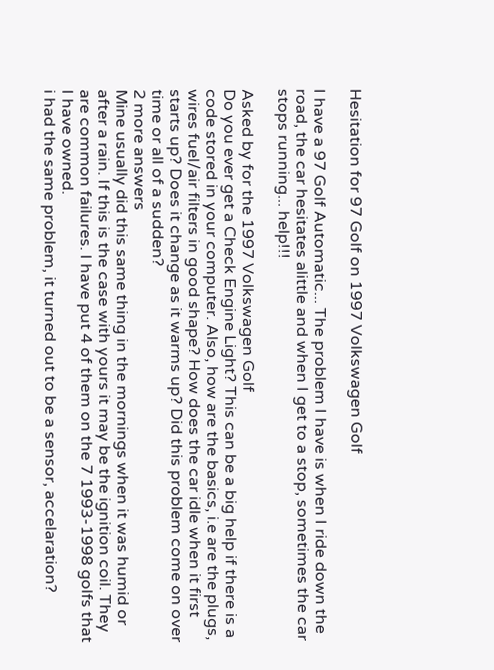Hesitation for 97 Golf on 1997 Volkswagen Golf

I have a 97 Golf Automatic... The problem I have is when I ride down the road, the car hesitates alittle and when I get to a stop, sometimes the car stops running... help!!!

Asked by for the 1997 Volkswagen Golf
Do you ever get a Check Engine Light? This can be a big help if there is a code stored in your computer. Also, how are the basics, i.e are the plugs, wires fuel/air filters in good shape? How does the car idle when it first starts up? Does it change as it warms up? Did this problem come on over time or all of a sudden?
2 more answers
Mine usually did this same thing in the mornings when it was humid or after a rain. If this is the case with yours it may be the ignition coil. They are common failures. I have put 4 of them on the 7 1993-1998 golfs that I have owned.
i had the same problem, it turned out to be a sensor, accelaration?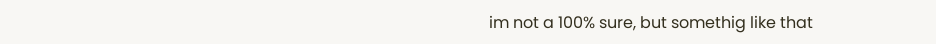im not a 100% sure, but somethig like that